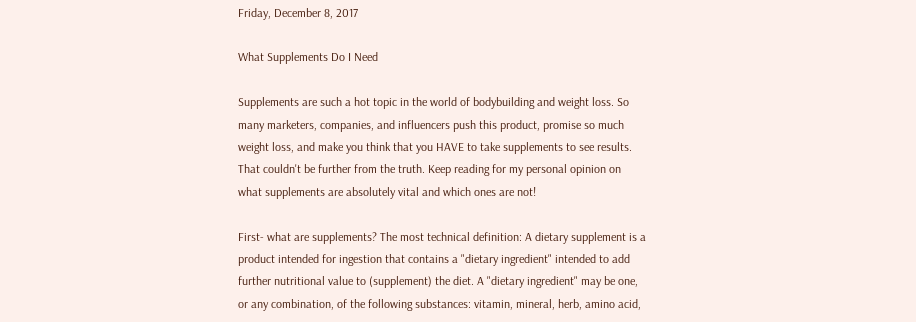Friday, December 8, 2017

What Supplements Do I Need

Supplements are such a hot topic in the world of bodybuilding and weight loss. So many marketers, companies, and influencers push this product, promise so much weight loss, and make you think that you HAVE to take supplements to see results. That couldn't be further from the truth. Keep reading for my personal opinion on what supplements are absolutely vital and which ones are not!

First- what are supplements? The most technical definition: A dietary supplement is a product intended for ingestion that contains a "dietary ingredient" intended to add further nutritional value to (supplement) the diet. A "dietary ingredient" may be one, or any combination, of the following substances: vitamin, mineral, herb, amino acid,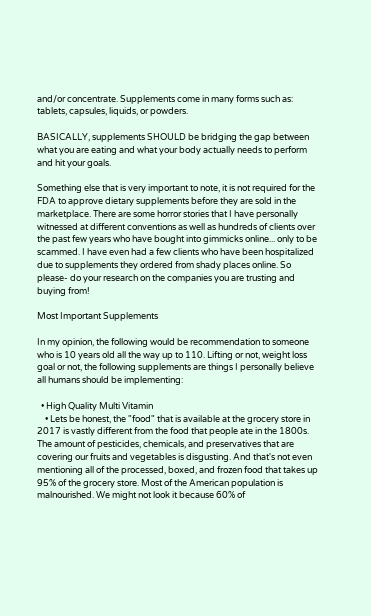and/or concentrate. Supplements come in many forms such as: tablets, capsules, liquids, or powders.

BASICALLY, supplements SHOULD be bridging the gap between what you are eating and what your body actually needs to perform and hit your goals.

Something else that is very important to note, it is not required for the FDA to approve dietary supplements before they are sold in the marketplace. There are some horror stories that I have personally witnessed at different conventions as well as hundreds of clients over the past few years who have bought into gimmicks online... only to be scammed. I have even had a few clients who have been hospitalized due to supplements they ordered from shady places online. So please- do your research on the companies you are trusting and buying from!

Most Important Supplements

In my opinion, the following would be recommendation to someone who is 10 years old all the way up to 110. Lifting or not, weight loss goal or not, the following supplements are things I personally believe all humans should be implementing:

  • High Quality Multi Vitamin
    • Lets be honest, the "food" that is available at the grocery store in 2017 is vastly different from the food that people ate in the 1800s. The amount of pesticides, chemicals, and preservatives that are covering our fruits and vegetables is disgusting. And that's not even mentioning all of the processed, boxed, and frozen food that takes up 95% of the grocery store. Most of the American population is malnourished. We might not look it because 60% of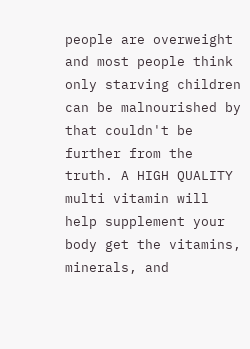people are overweight and most people think only starving children can be malnourished by that couldn't be further from the truth. A HIGH QUALITY multi vitamin will help supplement your body get the vitamins, minerals, and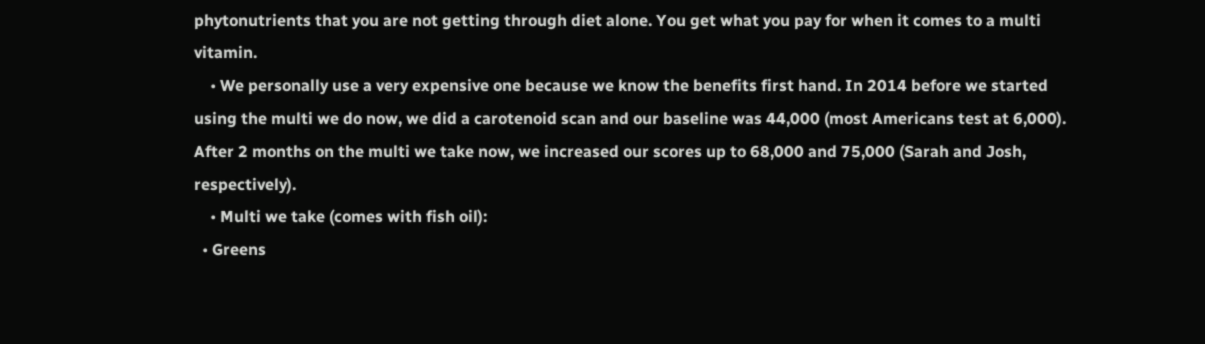phytonutrients that you are not getting through diet alone. You get what you pay for when it comes to a multi vitamin.
    • We personally use a very expensive one because we know the benefits first hand. In 2014 before we started using the multi we do now, we did a carotenoid scan and our baseline was 44,000 (most Americans test at 6,000). After 2 months on the multi we take now, we increased our scores up to 68,000 and 75,000 (Sarah and Josh, respectively).
    • Multi we take (comes with fish oil):
  • Greens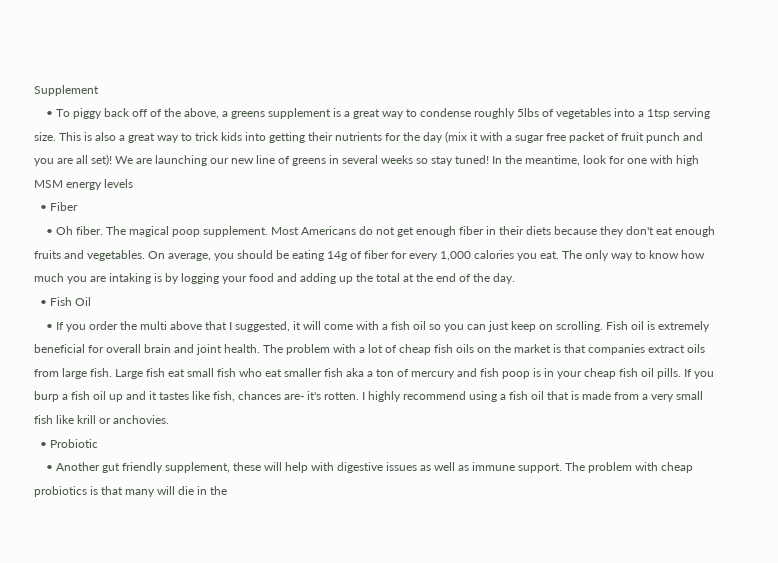Supplement
    • To piggy back off of the above, a greens supplement is a great way to condense roughly 5lbs of vegetables into a 1tsp serving size. This is also a great way to trick kids into getting their nutrients for the day (mix it with a sugar free packet of fruit punch and you are all set)! We are launching our new line of greens in several weeks so stay tuned! In the meantime, look for one with high MSM energy levels
  • Fiber
    • Oh fiber. The magical poop supplement. Most Americans do not get enough fiber in their diets because they don't eat enough fruits and vegetables. On average, you should be eating 14g of fiber for every 1,000 calories you eat. The only way to know how much you are intaking is by logging your food and adding up the total at the end of the day.
  • Fish Oil
    • If you order the multi above that I suggested, it will come with a fish oil so you can just keep on scrolling. Fish oil is extremely beneficial for overall brain and joint health. The problem with a lot of cheap fish oils on the market is that companies extract oils from large fish. Large fish eat small fish who eat smaller fish aka a ton of mercury and fish poop is in your cheap fish oil pills. If you burp a fish oil up and it tastes like fish, chances are- it's rotten. I highly recommend using a fish oil that is made from a very small fish like krill or anchovies.
  • Probiotic
    • Another gut friendly supplement, these will help with digestive issues as well as immune support. The problem with cheap probiotics is that many will die in the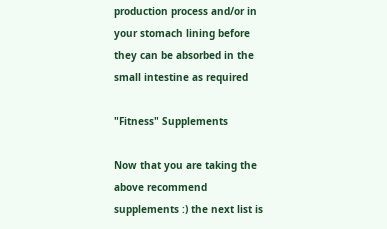production process and/or in your stomach lining before they can be absorbed in the small intestine as required

"Fitness" Supplements

Now that you are taking the above recommend supplements :) the next list is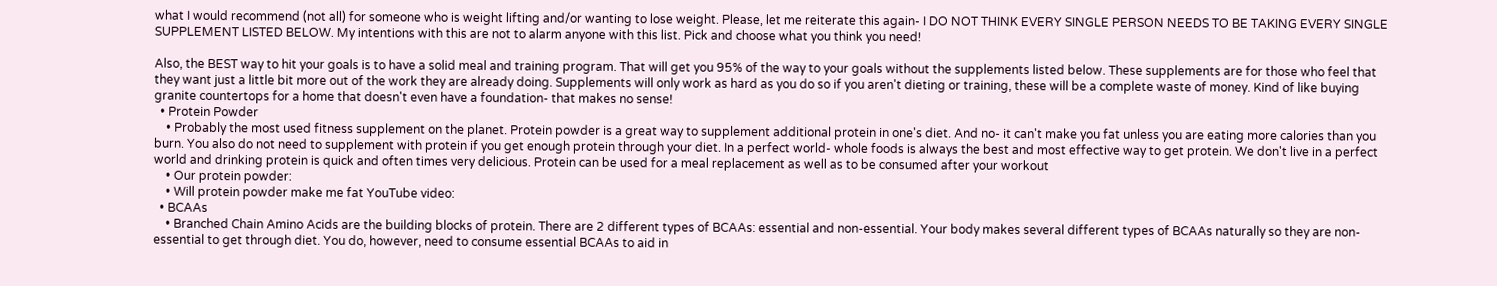what I would recommend (not all) for someone who is weight lifting and/or wanting to lose weight. Please, let me reiterate this again- I DO NOT THINK EVERY SINGLE PERSON NEEDS TO BE TAKING EVERY SINGLE SUPPLEMENT LISTED BELOW. My intentions with this are not to alarm anyone with this list. Pick and choose what you think you need!

Also, the BEST way to hit your goals is to have a solid meal and training program. That will get you 95% of the way to your goals without the supplements listed below. These supplements are for those who feel that they want just a little bit more out of the work they are already doing. Supplements will only work as hard as you do so if you aren't dieting or training, these will be a complete waste of money. Kind of like buying granite countertops for a home that doesn't even have a foundation- that makes no sense!
  • Protein Powder
    • Probably the most used fitness supplement on the planet. Protein powder is a great way to supplement additional protein in one's diet. And no- it can't make you fat unless you are eating more calories than you burn. You also do not need to supplement with protein if you get enough protein through your diet. In a perfect world- whole foods is always the best and most effective way to get protein. We don't live in a perfect world and drinking protein is quick and often times very delicious. Protein can be used for a meal replacement as well as to be consumed after your workout
    • Our protein powder:
    • Will protein powder make me fat YouTube video:
  • BCAAs
    • Branched Chain Amino Acids are the building blocks of protein. There are 2 different types of BCAAs: essential and non-essential. Your body makes several different types of BCAAs naturally so they are non-essential to get through diet. You do, however, need to consume essential BCAAs to aid in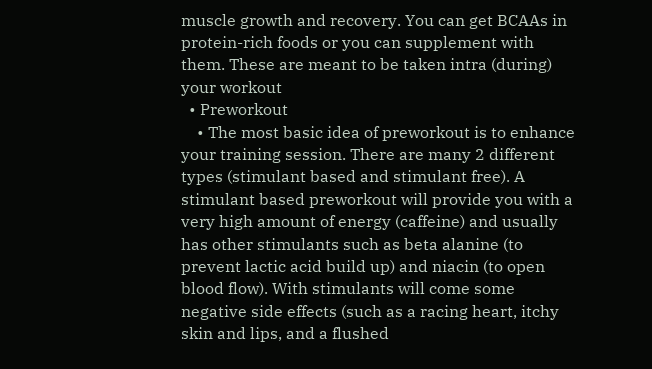muscle growth and recovery. You can get BCAAs in protein-rich foods or you can supplement with them. These are meant to be taken intra (during) your workout
  • Preworkout
    • The most basic idea of preworkout is to enhance your training session. There are many 2 different types (stimulant based and stimulant free). A stimulant based preworkout will provide you with a very high amount of energy (caffeine) and usually has other stimulants such as beta alanine (to prevent lactic acid build up) and niacin (to open blood flow). With stimulants will come some negative side effects (such as a racing heart, itchy skin and lips, and a flushed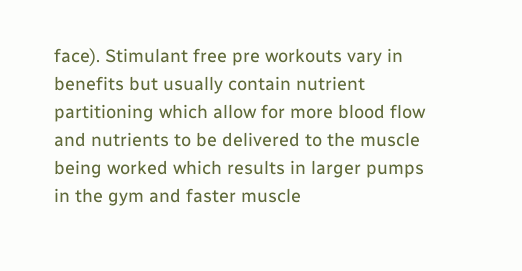face). Stimulant free pre workouts vary in benefits but usually contain nutrient partitioning which allow for more blood flow and nutrients to be delivered to the muscle being worked which results in larger pumps in the gym and faster muscle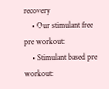recovery
    • Our stimulant free pre workout:
    • Stimulant based pre workout: